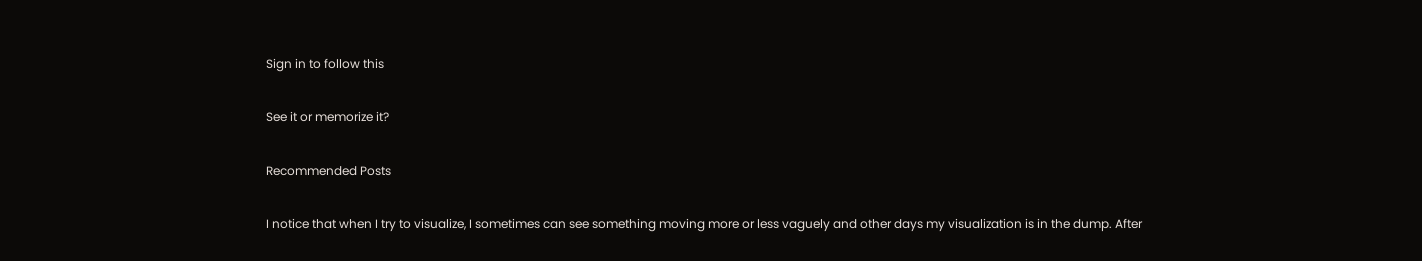Sign in to follow this

See it or memorize it?

Recommended Posts

I notice that when I try to visualize, I sometimes can see something moving more or less vaguely and other days my visualization is in the dump. After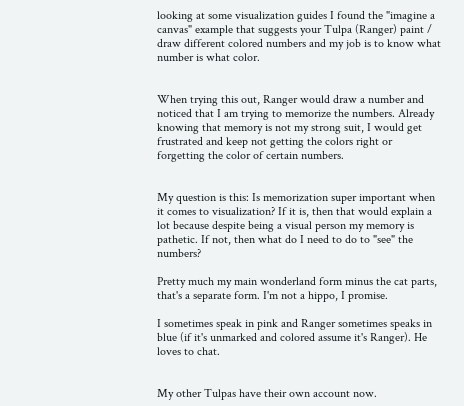looking at some visualization guides I found the "imagine a canvas" example that suggests your Tulpa (Ranger) paint / draw different colored numbers and my job is to know what number is what color.


When trying this out, Ranger would draw a number and noticed that I am trying to memorize the numbers. Already knowing that memory is not my strong suit, I would get frustrated and keep not getting the colors right or forgetting the color of certain numbers.


My question is this: Is memorization super important when it comes to visualization? If it is, then that would explain a lot because despite being a visual person my memory is pathetic. If not, then what do I need to do to "see" the numbers?

Pretty much my main wonderland form minus the cat parts, that's a separate form. I'm not a hippo, I promise.

I sometimes speak in pink and Ranger sometimes speaks in blue (if it's unmarked and colored assume it's Ranger). He loves to chat.


My other Tulpas have their own account now.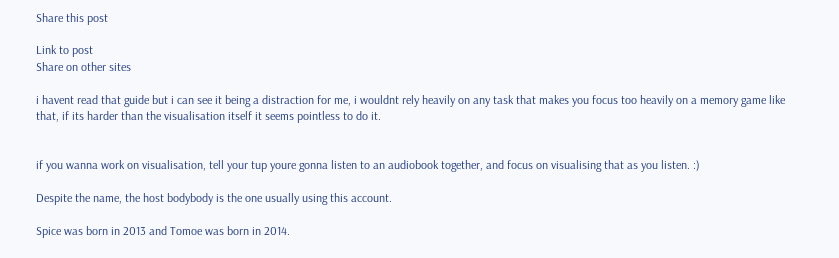Share this post

Link to post
Share on other sites

i havent read that guide but i can see it being a distraction for me, i wouldnt rely heavily on any task that makes you focus too heavily on a memory game like that, if its harder than the visualisation itself it seems pointless to do it.


if you wanna work on visualisation, tell your tup youre gonna listen to an audiobook together, and focus on visualising that as you listen. :)

Despite the name, the host bodybody is the one usually using this account.

Spice was born in 2013 and Tomoe was born in 2014.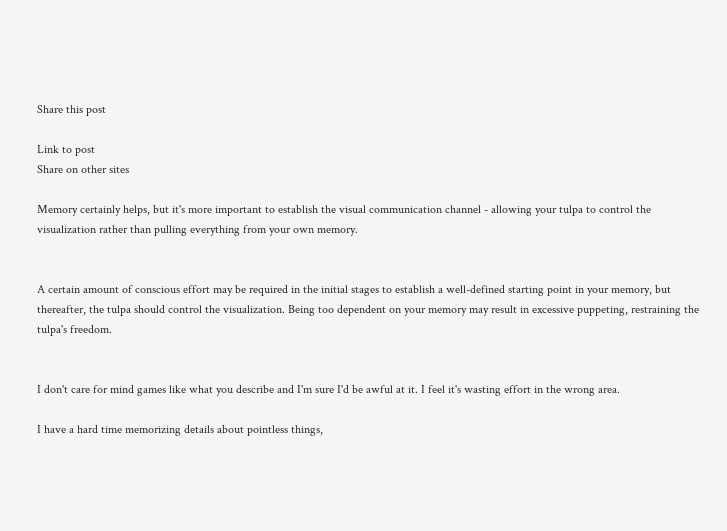Share this post

Link to post
Share on other sites

Memory certainly helps, but it's more important to establish the visual communication channel - allowing your tulpa to control the visualization rather than pulling everything from your own memory.


A certain amount of conscious effort may be required in the initial stages to establish a well-defined starting point in your memory, but thereafter, the tulpa should control the visualization. Being too dependent on your memory may result in excessive puppeting, restraining the tulpa's freedom.


I don't care for mind games like what you describe and I'm sure I'd be awful at it. I feel it's wasting effort in the wrong area.

I have a hard time memorizing details about pointless things,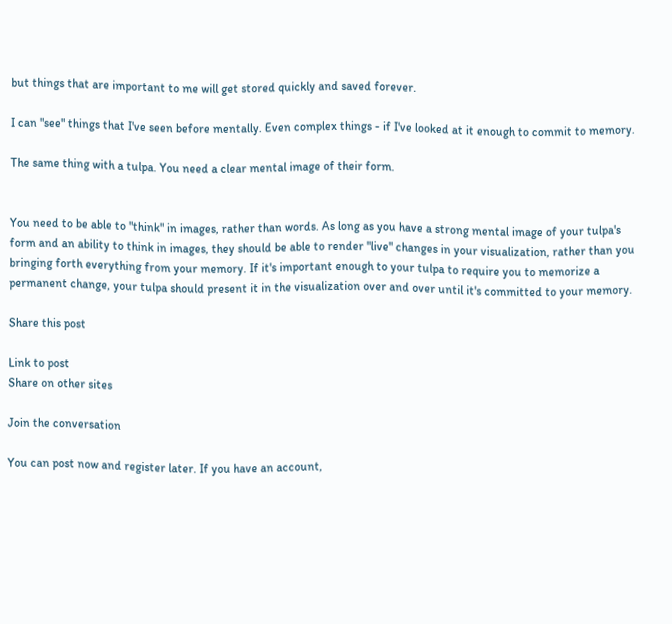but things that are important to me will get stored quickly and saved forever.

I can "see" things that I've seen before mentally. Even complex things - if I've looked at it enough to commit to memory.

The same thing with a tulpa. You need a clear mental image of their form.


You need to be able to "think" in images, rather than words. As long as you have a strong mental image of your tulpa's form and an ability to think in images, they should be able to render "live" changes in your visualization, rather than you bringing forth everything from your memory. If it's important enough to your tulpa to require you to memorize a permanent change, your tulpa should present it in the visualization over and over until it's committed to your memory.

Share this post

Link to post
Share on other sites

Join the conversation

You can post now and register later. If you have an account,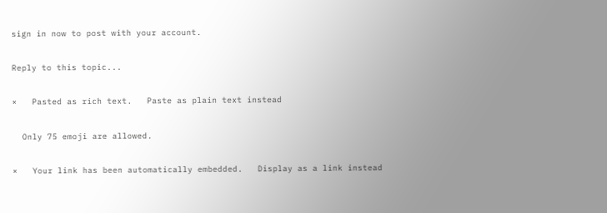sign in now to post with your account.

Reply to this topic...

×   Pasted as rich text.   Paste as plain text instead

  Only 75 emoji are allowed.

×   Your link has been automatically embedded.   Display as a link instead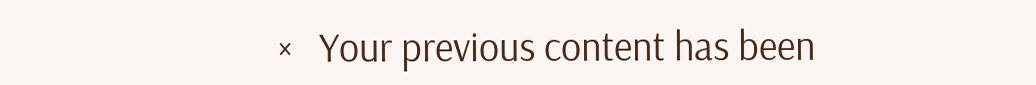×   Your previous content has been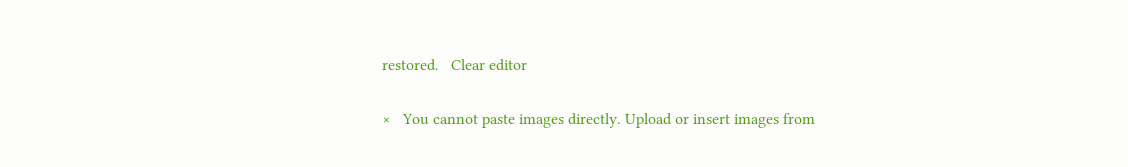restored.   Clear editor

×   You cannot paste images directly. Upload or insert images from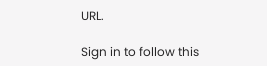URL.

Sign in to follow this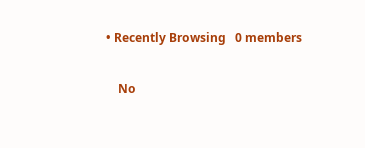• Recently Browsing   0 members

    No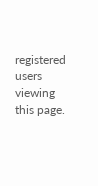registered users viewing this page.